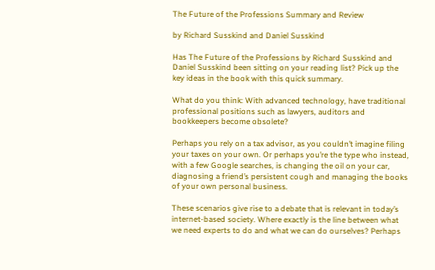The Future of the Professions Summary and Review

by Richard Susskind and Daniel Susskind

Has The Future of the Professions by Richard Susskind and Daniel Susskind been sitting on your reading list? Pick up the key ideas in the book with this quick summary.

What do you think: With advanced technology, have traditional professional positions such as lawyers, auditors and bookkeepers become obsolete?

Perhaps you rely on a tax advisor, as you couldn’t imagine filing your taxes on your own. Or perhaps you’re the type who instead, with a few Google searches, is changing the oil on your car, diagnosing a friend’s persistent cough and managing the books of your own personal business.

These scenarios give rise to a debate that is relevant in today’s internet-based society. Where exactly is the line between what we need experts to do and what we can do ourselves? Perhaps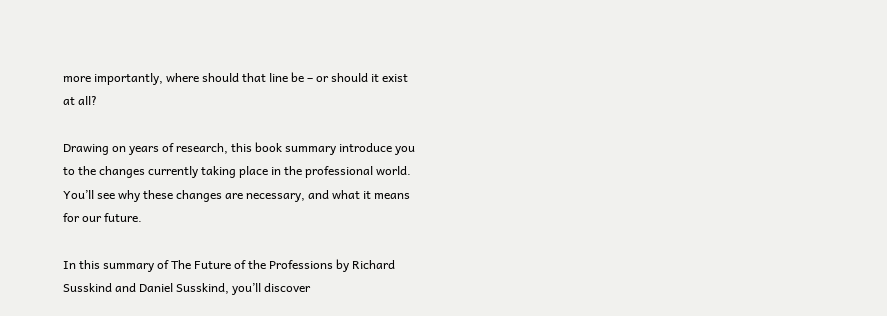more importantly, where should that line be – or should it exist at all?

Drawing on years of research, this book summary introduce you to the changes currently taking place in the professional world. You’ll see why these changes are necessary, and what it means for our future.

In this summary of The Future of the Professions by Richard Susskind and Daniel Susskind, you’ll discover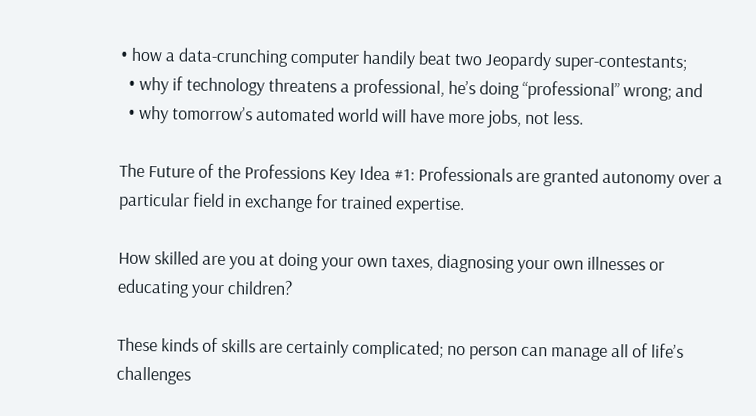• how a data-crunching computer handily beat two Jeopardy super-contestants;
  • why if technology threatens a professional, he’s doing “professional” wrong; and
  • why tomorrow’s automated world will have more jobs, not less.

The Future of the Professions Key Idea #1: Professionals are granted autonomy over a particular field in exchange for trained expertise.

How skilled are you at doing your own taxes, diagnosing your own illnesses or educating your children?

These kinds of skills are certainly complicated; no person can manage all of life’s challenges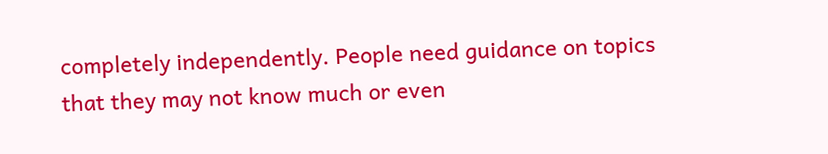completely independently. People need guidance on topics that they may not know much or even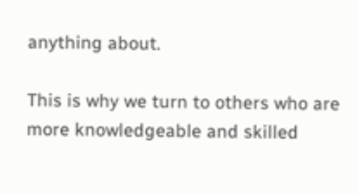anything about.

This is why we turn to others who are more knowledgeable and skilled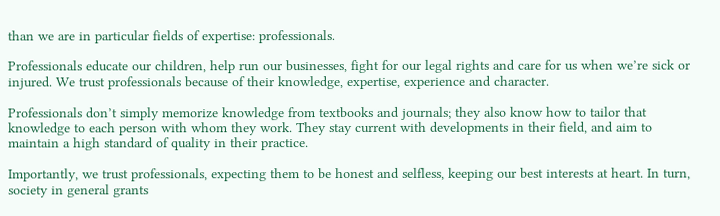than we are in particular fields of expertise: professionals.

Professionals educate our children, help run our businesses, fight for our legal rights and care for us when we’re sick or injured. We trust professionals because of their knowledge, expertise, experience and character.

Professionals don’t simply memorize knowledge from textbooks and journals; they also know how to tailor that knowledge to each person with whom they work. They stay current with developments in their field, and aim to maintain a high standard of quality in their practice.

Importantly, we trust professionals, expecting them to be honest and selfless, keeping our best interests at heart. In turn, society in general grants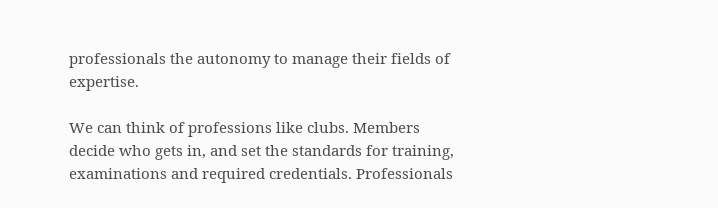professionals the autonomy to manage their fields of expertise.

We can think of professions like clubs. Members decide who gets in, and set the standards for training, examinations and required credentials. Professionals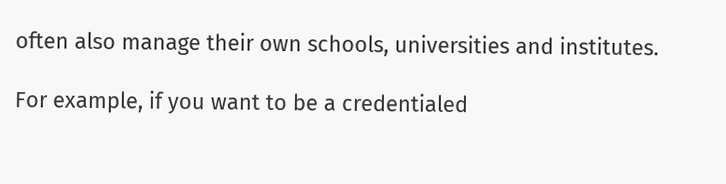often also manage their own schools, universities and institutes.

For example, if you want to be a credentialed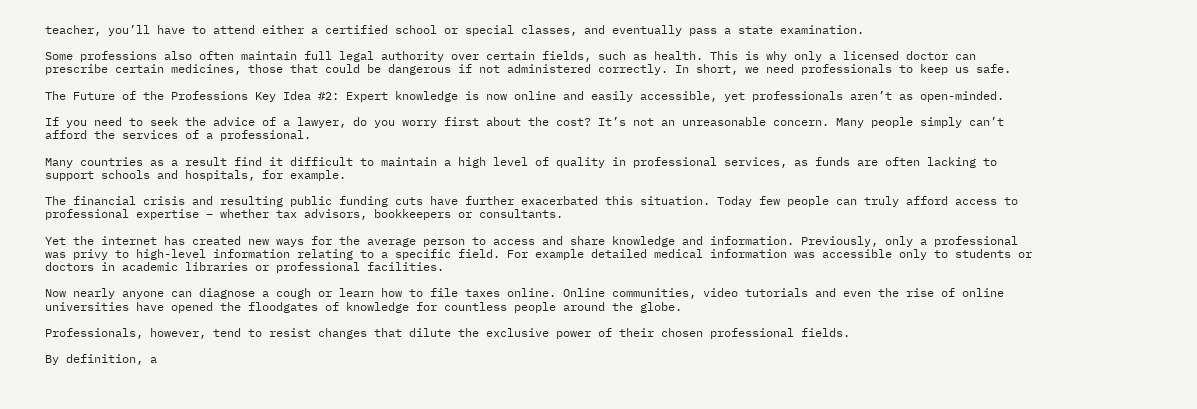teacher, you’ll have to attend either a certified school or special classes, and eventually pass a state examination.

Some professions also often maintain full legal authority over certain fields, such as health. This is why only a licensed doctor can prescribe certain medicines, those that could be dangerous if not administered correctly. In short, we need professionals to keep us safe.

The Future of the Professions Key Idea #2: Expert knowledge is now online and easily accessible, yet professionals aren’t as open-minded.

If you need to seek the advice of a lawyer, do you worry first about the cost? It’s not an unreasonable concern. Many people simply can’t afford the services of a professional.

Many countries as a result find it difficult to maintain a high level of quality in professional services, as funds are often lacking to support schools and hospitals, for example.

The financial crisis and resulting public funding cuts have further exacerbated this situation. Today few people can truly afford access to professional expertise – whether tax advisors, bookkeepers or consultants.

Yet the internet has created new ways for the average person to access and share knowledge and information. Previously, only a professional was privy to high-level information relating to a specific field. For example detailed medical information was accessible only to students or doctors in academic libraries or professional facilities.

Now nearly anyone can diagnose a cough or learn how to file taxes online. Online communities, video tutorials and even the rise of online universities have opened the floodgates of knowledge for countless people around the globe.

Professionals, however, tend to resist changes that dilute the exclusive power of their chosen professional fields.

By definition, a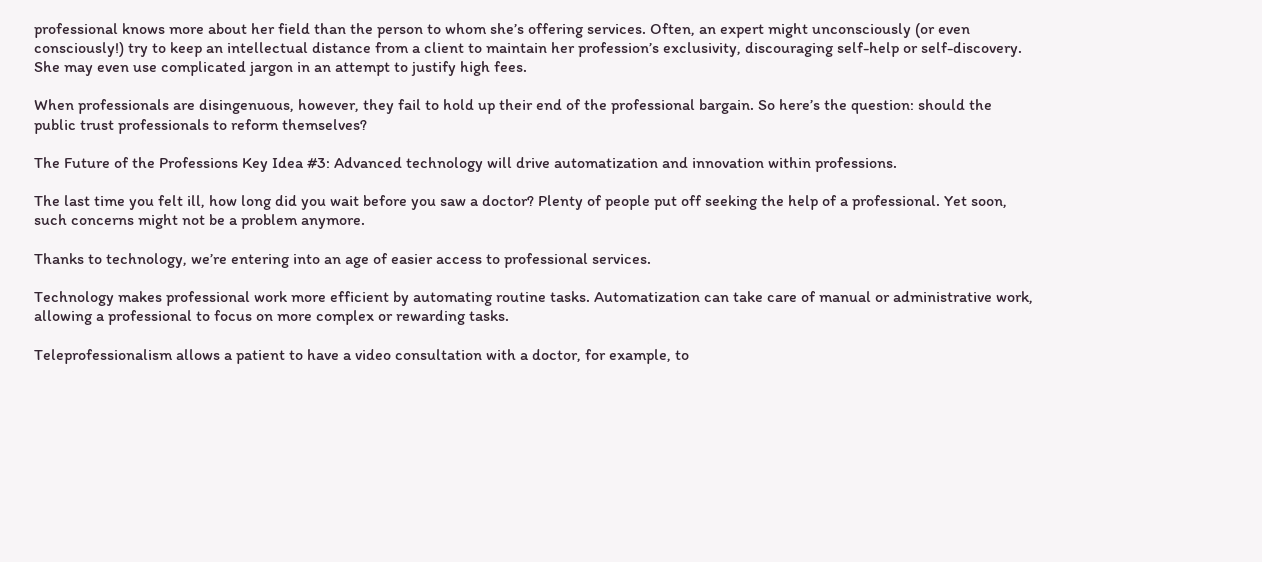professional knows more about her field than the person to whom she’s offering services. Often, an expert might unconsciously (or even consciously!) try to keep an intellectual distance from a client to maintain her profession’s exclusivity, discouraging self-help or self-discovery. She may even use complicated jargon in an attempt to justify high fees.

When professionals are disingenuous, however, they fail to hold up their end of the professional bargain. So here’s the question: should the public trust professionals to reform themselves?

The Future of the Professions Key Idea #3: Advanced technology will drive automatization and innovation within professions.

The last time you felt ill, how long did you wait before you saw a doctor? Plenty of people put off seeking the help of a professional. Yet soon, such concerns might not be a problem anymore.

Thanks to technology, we’re entering into an age of easier access to professional services.

Technology makes professional work more efficient by automating routine tasks. Automatization can take care of manual or administrative work, allowing a professional to focus on more complex or rewarding tasks.

Teleprofessionalism allows a patient to have a video consultation with a doctor, for example, to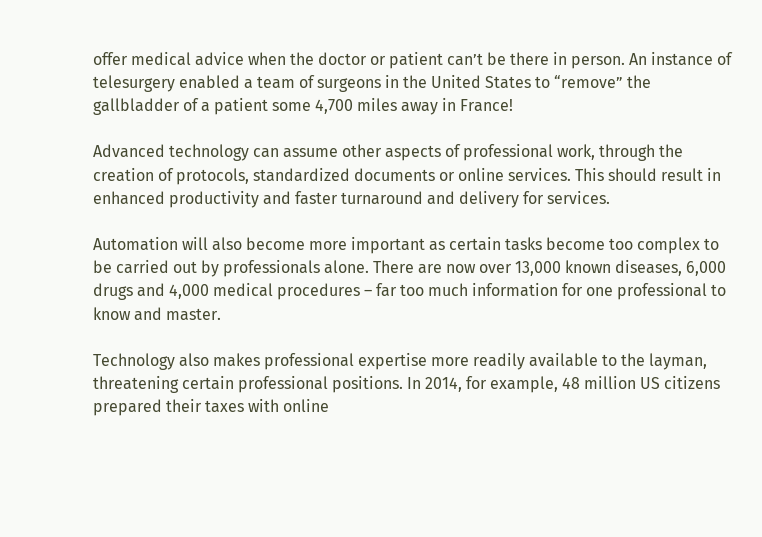offer medical advice when the doctor or patient can’t be there in person. An instance of telesurgery enabled a team of surgeons in the United States to “remove” the gallbladder of a patient some 4,700 miles away in France!

Advanced technology can assume other aspects of professional work, through the creation of protocols, standardized documents or online services. This should result in enhanced productivity and faster turnaround and delivery for services.

Automation will also become more important as certain tasks become too complex to be carried out by professionals alone. There are now over 13,000 known diseases, 6,000 drugs and 4,000 medical procedures – far too much information for one professional to know and master.

Technology also makes professional expertise more readily available to the layman, threatening certain professional positions. In 2014, for example, 48 million US citizens prepared their taxes with online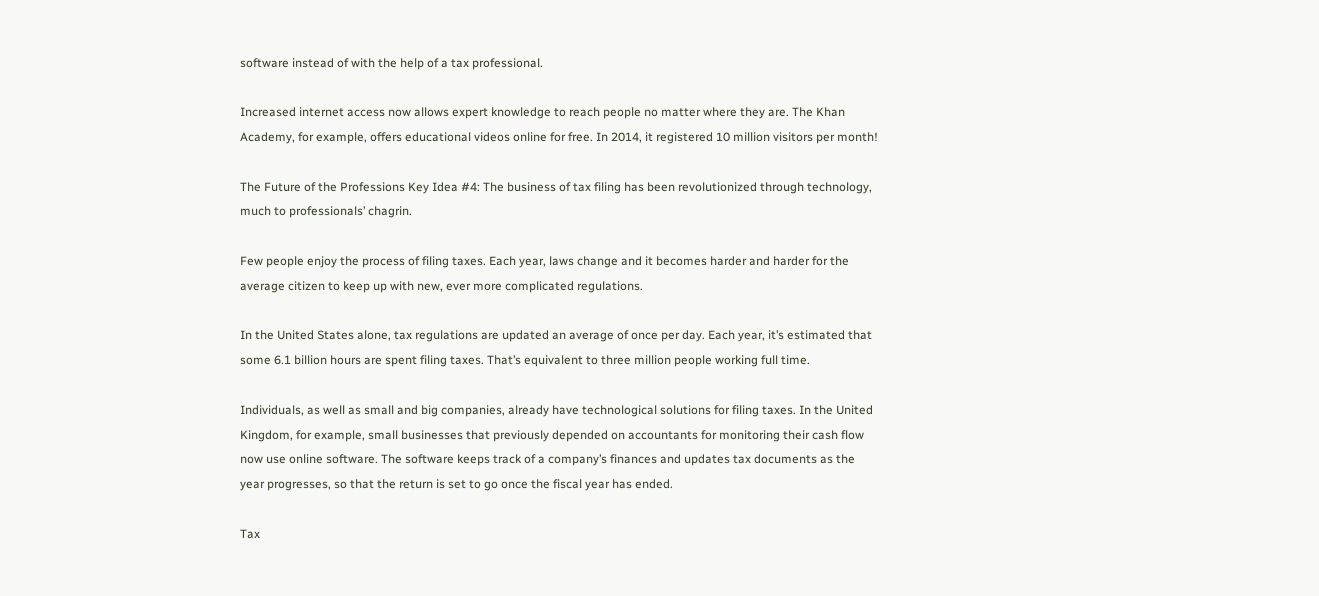software instead of with the help of a tax professional.

Increased internet access now allows expert knowledge to reach people no matter where they are. The Khan Academy, for example, offers educational videos online for free. In 2014, it registered 10 million visitors per month!

The Future of the Professions Key Idea #4: The business of tax filing has been revolutionized through technology, much to professionals’ chagrin.

Few people enjoy the process of filing taxes. Each year, laws change and it becomes harder and harder for the average citizen to keep up with new, ever more complicated regulations.

In the United States alone, tax regulations are updated an average of once per day. Each year, it’s estimated that some 6.1 billion hours are spent filing taxes. That’s equivalent to three million people working full time.

Individuals, as well as small and big companies, already have technological solutions for filing taxes. In the United Kingdom, for example, small businesses that previously depended on accountants for monitoring their cash flow now use online software. The software keeps track of a company’s finances and updates tax documents as the year progresses, so that the return is set to go once the fiscal year has ended.

Tax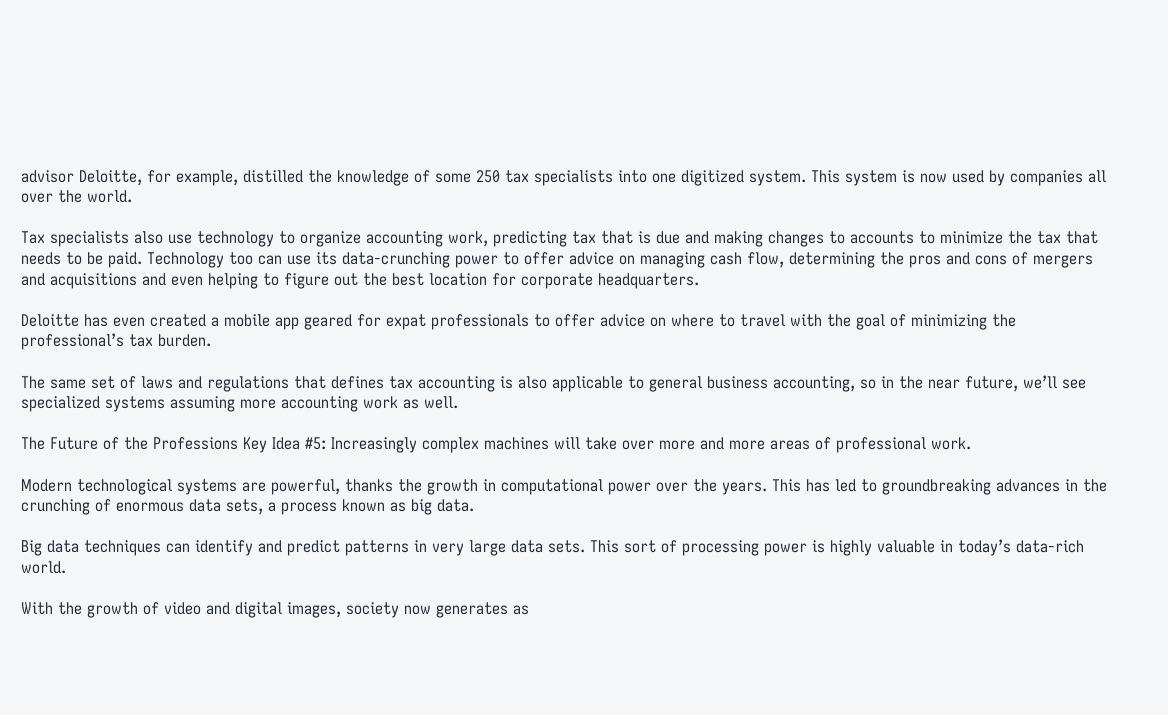advisor Deloitte, for example, distilled the knowledge of some 250 tax specialists into one digitized system. This system is now used by companies all over the world.

Tax specialists also use technology to organize accounting work, predicting tax that is due and making changes to accounts to minimize the tax that needs to be paid. Technology too can use its data-crunching power to offer advice on managing cash flow, determining the pros and cons of mergers and acquisitions and even helping to figure out the best location for corporate headquarters.

Deloitte has even created a mobile app geared for expat professionals to offer advice on where to travel with the goal of minimizing the professional’s tax burden.

The same set of laws and regulations that defines tax accounting is also applicable to general business accounting, so in the near future, we’ll see specialized systems assuming more accounting work as well.

The Future of the Professions Key Idea #5: Increasingly complex machines will take over more and more areas of professional work.

Modern technological systems are powerful, thanks the growth in computational power over the years. This has led to groundbreaking advances in the crunching of enormous data sets, a process known as big data.

Big data techniques can identify and predict patterns in very large data sets. This sort of processing power is highly valuable in today’s data-rich world.

With the growth of video and digital images, society now generates as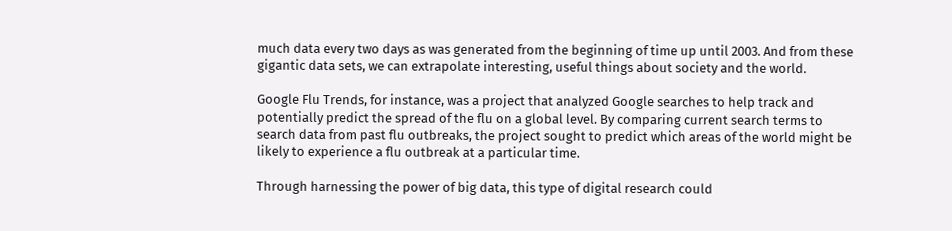much data every two days as was generated from the beginning of time up until 2003. And from these gigantic data sets, we can extrapolate interesting, useful things about society and the world.

Google Flu Trends, for instance, was a project that analyzed Google searches to help track and potentially predict the spread of the flu on a global level. By comparing current search terms to search data from past flu outbreaks, the project sought to predict which areas of the world might be likely to experience a flu outbreak at a particular time.

Through harnessing the power of big data, this type of digital research could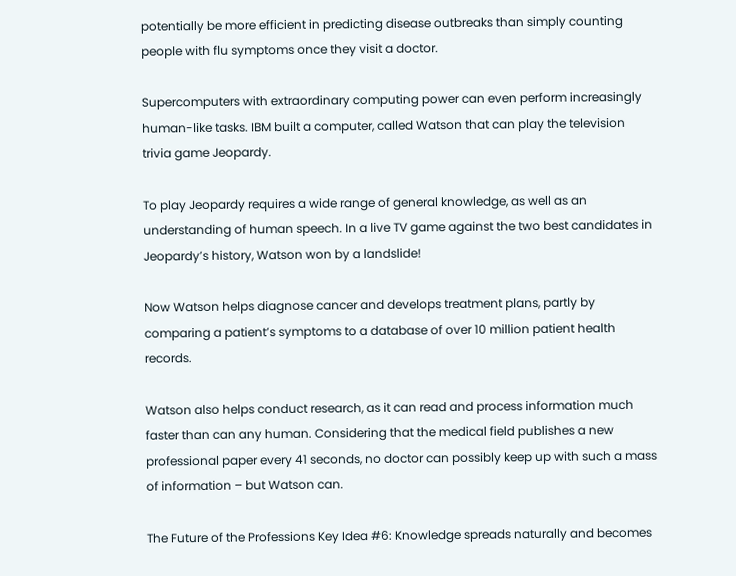potentially be more efficient in predicting disease outbreaks than simply counting people with flu symptoms once they visit a doctor.

Supercomputers with extraordinary computing power can even perform increasingly human-like tasks. IBM built a computer, called Watson that can play the television trivia game Jeopardy.

To play Jeopardy requires a wide range of general knowledge, as well as an understanding of human speech. In a live TV game against the two best candidates in Jeopardy’s history, Watson won by a landslide!

Now Watson helps diagnose cancer and develops treatment plans, partly by comparing a patient’s symptoms to a database of over 10 million patient health records.

Watson also helps conduct research, as it can read and process information much faster than can any human. Considering that the medical field publishes a new professional paper every 41 seconds, no doctor can possibly keep up with such a mass of information – but Watson can.

The Future of the Professions Key Idea #6: Knowledge spreads naturally and becomes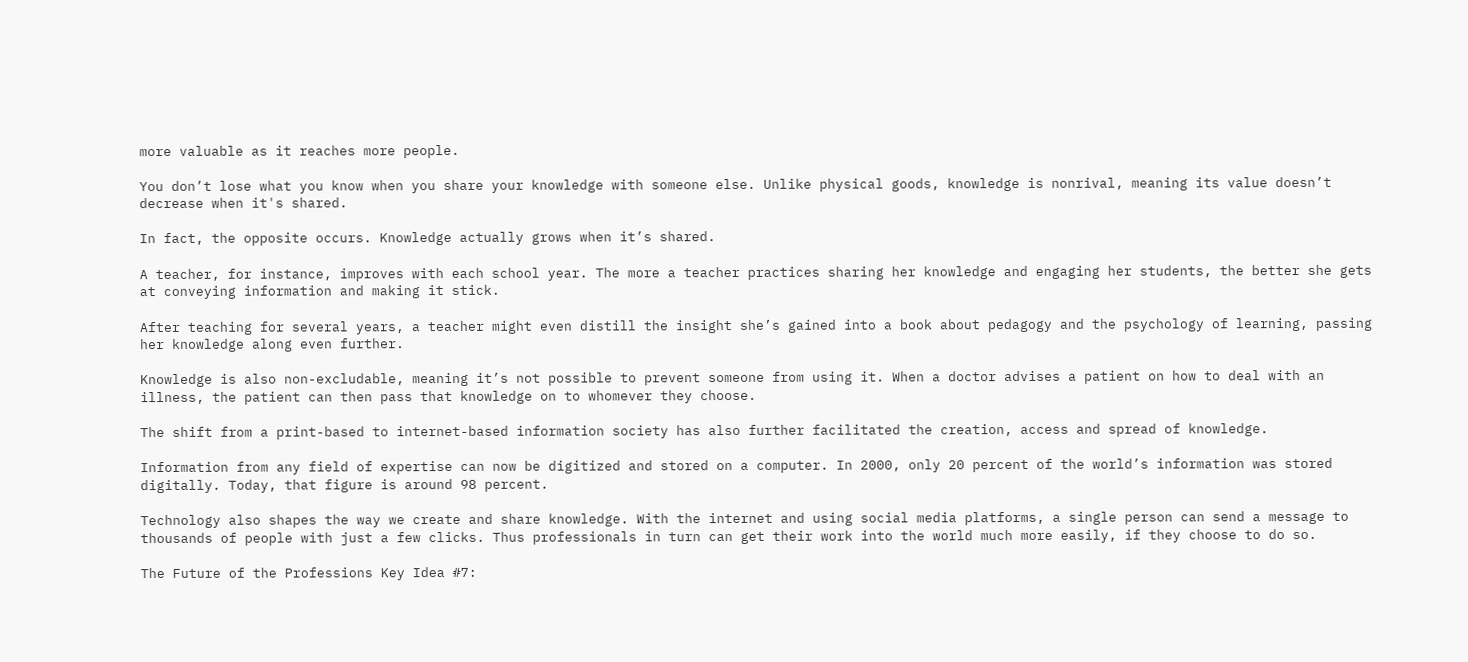more valuable as it reaches more people.

You don’t lose what you know when you share your knowledge with someone else. Unlike physical goods, knowledge is nonrival, meaning its value doesn’t decrease when it's shared.

In fact, the opposite occurs. Knowledge actually grows when it’s shared.

A teacher, for instance, improves with each school year. The more a teacher practices sharing her knowledge and engaging her students, the better she gets at conveying information and making it stick.

After teaching for several years, a teacher might even distill the insight she’s gained into a book about pedagogy and the psychology of learning, passing her knowledge along even further.

Knowledge is also non-excludable, meaning it’s not possible to prevent someone from using it. When a doctor advises a patient on how to deal with an illness, the patient can then pass that knowledge on to whomever they choose.

The shift from a print-based to internet-based information society has also further facilitated the creation, access and spread of knowledge.

Information from any field of expertise can now be digitized and stored on a computer. In 2000, only 20 percent of the world’s information was stored digitally. Today, that figure is around 98 percent.

Technology also shapes the way we create and share knowledge. With the internet and using social media platforms, a single person can send a message to thousands of people with just a few clicks. Thus professionals in turn can get their work into the world much more easily, if they choose to do so.

The Future of the Professions Key Idea #7: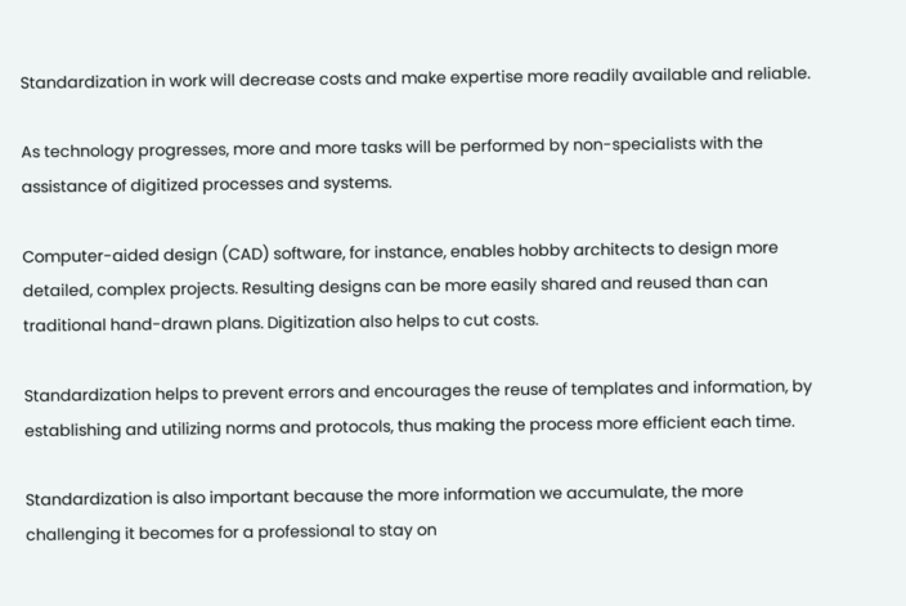Standardization in work will decrease costs and make expertise more readily available and reliable.

As technology progresses, more and more tasks will be performed by non-specialists with the assistance of digitized processes and systems.

Computer-aided design (CAD) software, for instance, enables hobby architects to design more detailed, complex projects. Resulting designs can be more easily shared and reused than can traditional hand-drawn plans. Digitization also helps to cut costs.

Standardization helps to prevent errors and encourages the reuse of templates and information, by establishing and utilizing norms and protocols, thus making the process more efficient each time.

Standardization is also important because the more information we accumulate, the more challenging it becomes for a professional to stay on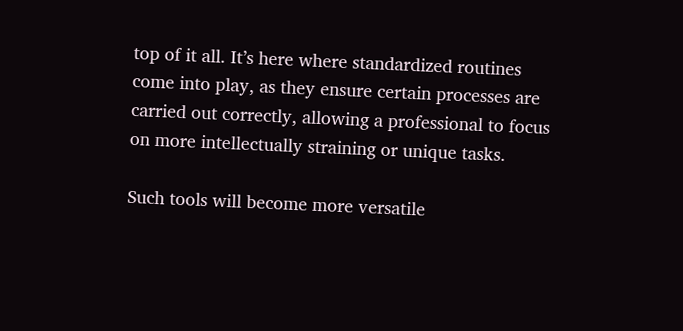top of it all. It’s here where standardized routines come into play, as they ensure certain processes are carried out correctly, allowing a professional to focus on more intellectually straining or unique tasks.

Such tools will become more versatile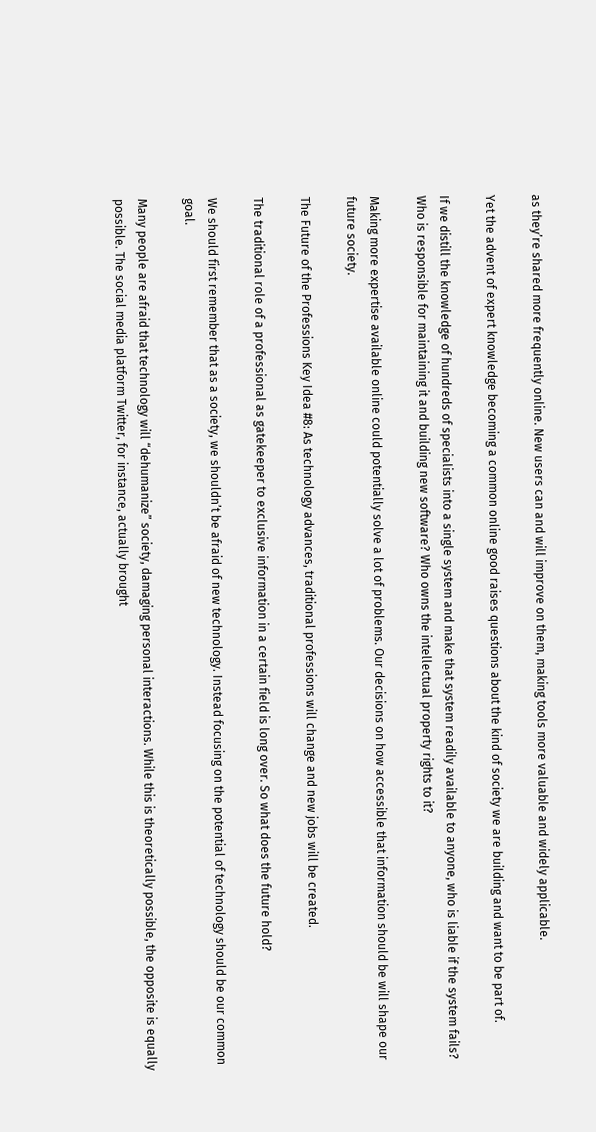as they’re shared more frequently online. New users can and will improve on them, making tools more valuable and widely applicable.

Yet the advent of expert knowledge becoming a common online good raises questions about the kind of society we are building and want to be part of.

If we distill the knowledge of hundreds of specialists into a single system and make that system readily available to anyone, who is liable if the system fails? Who is responsible for maintaining it and building new software? Who owns the intellectual property rights to it?

Making more expertise available online could potentially solve a lot of problems. Our decisions on how accessible that information should be will shape our future society.

The Future of the Professions Key Idea #8: As technology advances, traditional professions will change and new jobs will be created.

The traditional role of a professional as gatekeeper to exclusive information in a certain field is long over. So what does the future hold?

We should first remember that as a society, we shouldn’t be afraid of new technology. Instead focusing on the potential of technology should be our common goal.

Many people are afraid that technology will “dehumanize” society, damaging personal interactions. While this is theoretically possible, the opposite is equally possible. The social media platform Twitter, for instance, actually brought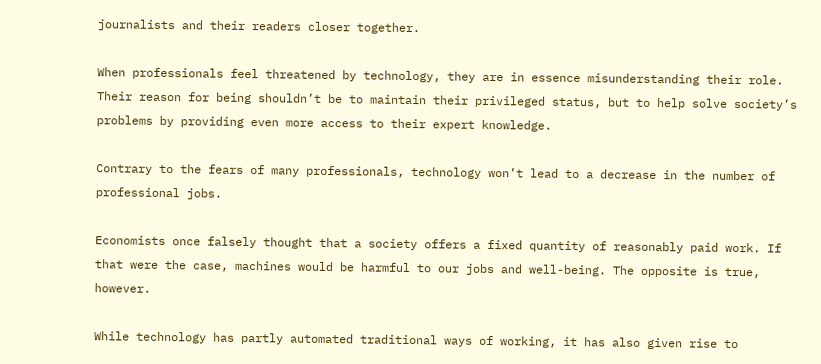journalists and their readers closer together.

When professionals feel threatened by technology, they are in essence misunderstanding their role. Their reason for being shouldn’t be to maintain their privileged status, but to help solve society’s problems by providing even more access to their expert knowledge.

Contrary to the fears of many professionals, technology won’t lead to a decrease in the number of professional jobs.

Economists once falsely thought that a society offers a fixed quantity of reasonably paid work. If that were the case, machines would be harmful to our jobs and well-being. The opposite is true, however.

While technology has partly automated traditional ways of working, it has also given rise to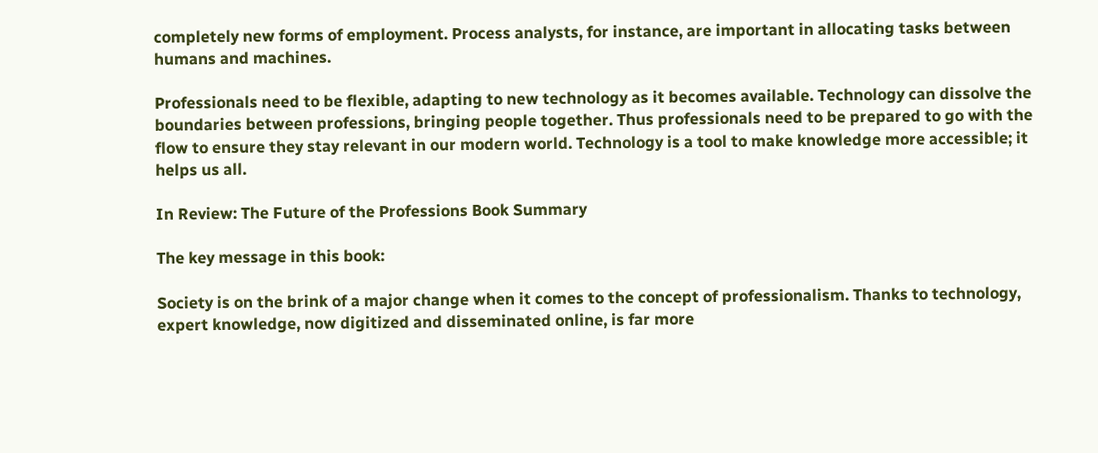completely new forms of employment. Process analysts, for instance, are important in allocating tasks between humans and machines.

Professionals need to be flexible, adapting to new technology as it becomes available. Technology can dissolve the boundaries between professions, bringing people together. Thus professionals need to be prepared to go with the flow to ensure they stay relevant in our modern world. Technology is a tool to make knowledge more accessible; it helps us all.

In Review: The Future of the Professions Book Summary

The key message in this book:

Society is on the brink of a major change when it comes to the concept of professionalism. Thanks to technology, expert knowledge, now digitized and disseminated online, is far more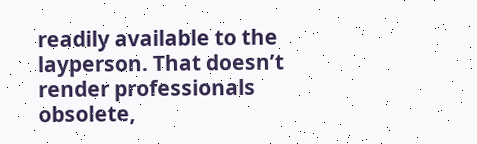readily available to the layperson. That doesn’t render professionals obsolete,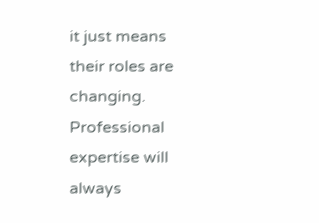it just means their roles are changing. Professional expertise will always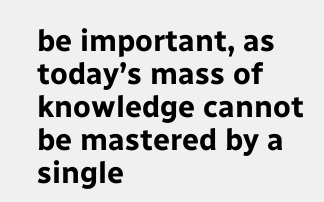be important, as today’s mass of knowledge cannot be mastered by a single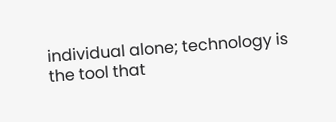individual alone; technology is the tool that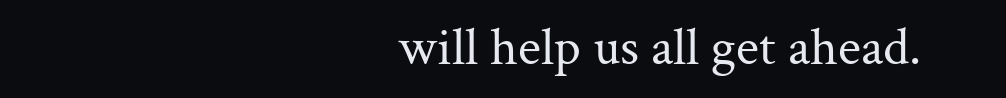will help us all get ahead.